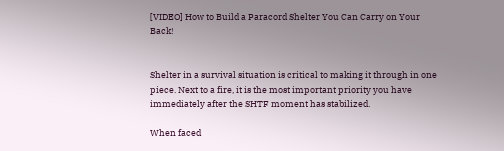[VIDEO] How to Build a Paracord Shelter You Can Carry on Your Back!


Shelter in a survival situation is critical to making it through in one piece. Next to a fire, it is the most important priority you have immediately after the SHTF moment has stabilized.

When faced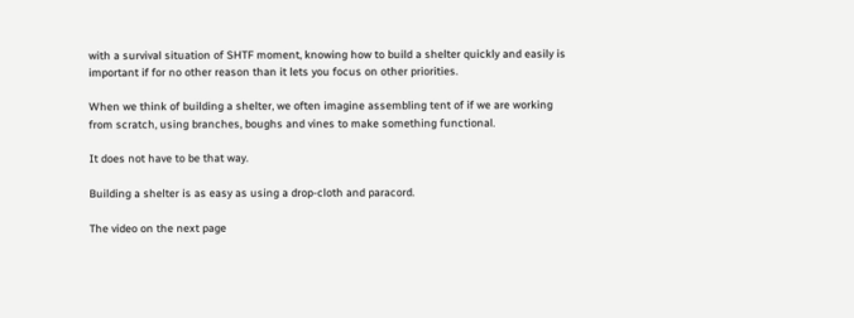with a survival situation of SHTF moment, knowing how to build a shelter quickly and easily is important if for no other reason than it lets you focus on other priorities.

When we think of building a shelter, we often imagine assembling tent of if we are working from scratch, using branches, boughs and vines to make something functional.

It does not have to be that way.

Building a shelter is as easy as using a drop-cloth and paracord.

The video on the next page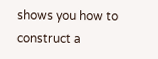shows you how to construct a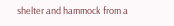shelter and hammock from a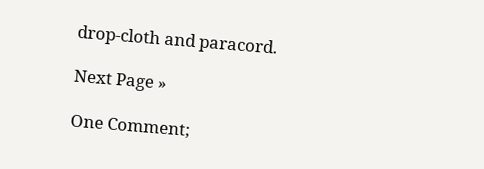drop-cloth and paracord.

Next Page »

One Comment;